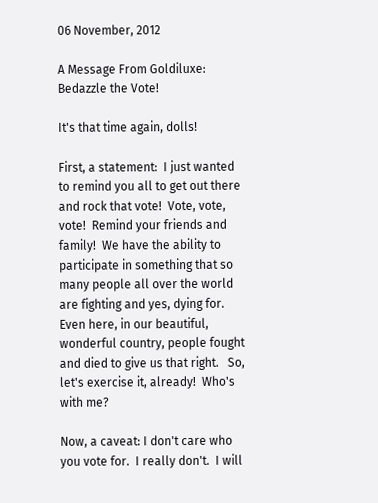06 November, 2012

A Message From Goldiluxe: Bedazzle the Vote!

It's that time again, dolls!

First, a statement:  I just wanted to remind you all to get out there and rock that vote!  Vote, vote, vote!  Remind your friends and family!  We have the ability to participate in something that so many people all over the world are fighting and yes, dying for.  Even here, in our beautiful, wonderful country, people fought and died to give us that right.   So, let's exercise it, already!  Who's with me?

Now, a caveat: I don't care who you vote for.  I really don't.  I will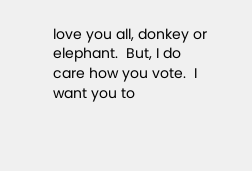love you all, donkey or elephant.  But, I do care how you vote.  I want you to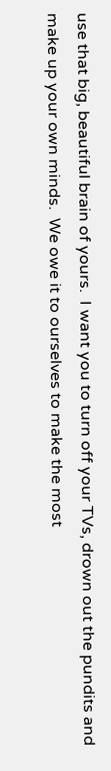use that big, beautiful brain of yours.  I want you to turn off your TVs, drown out the pundits and make up your own minds.  We owe it to ourselves to make the most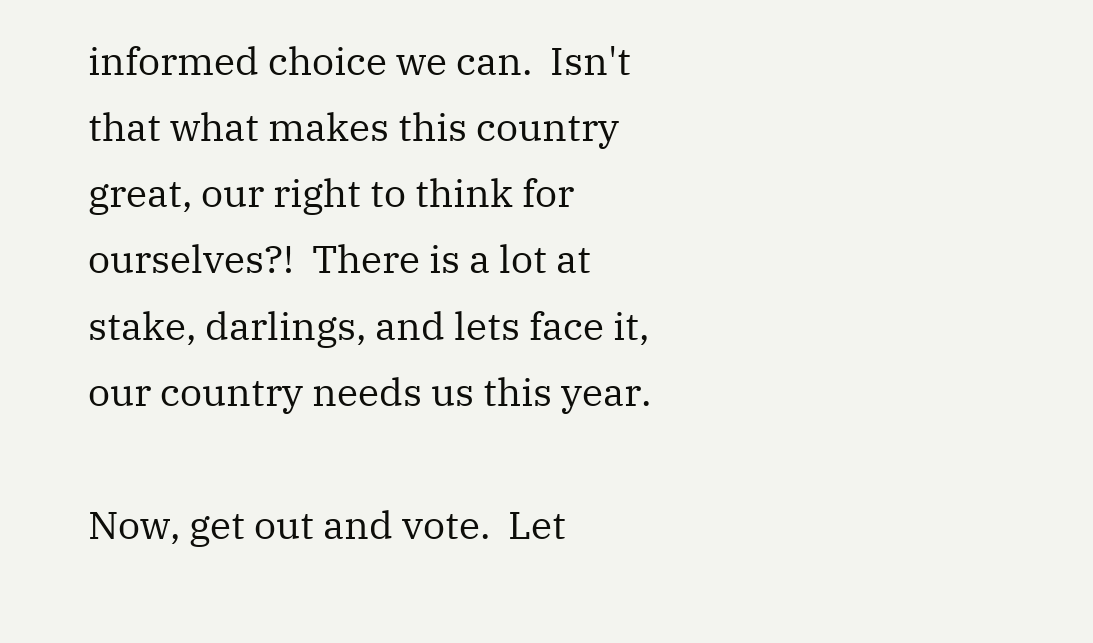informed choice we can.  Isn't that what makes this country great, our right to think for ourselves?!  There is a lot at stake, darlings, and lets face it, our country needs us this year.

Now, get out and vote.  Let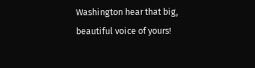Washington hear that big, beautiful voice of yours!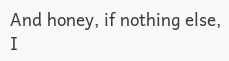And honey, if nothing else, I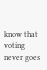know that voting never goes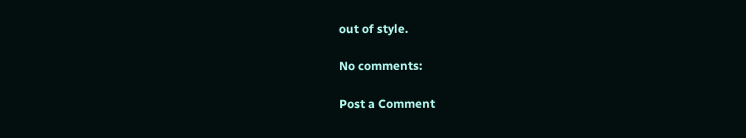out of style.

No comments:

Post a Comment